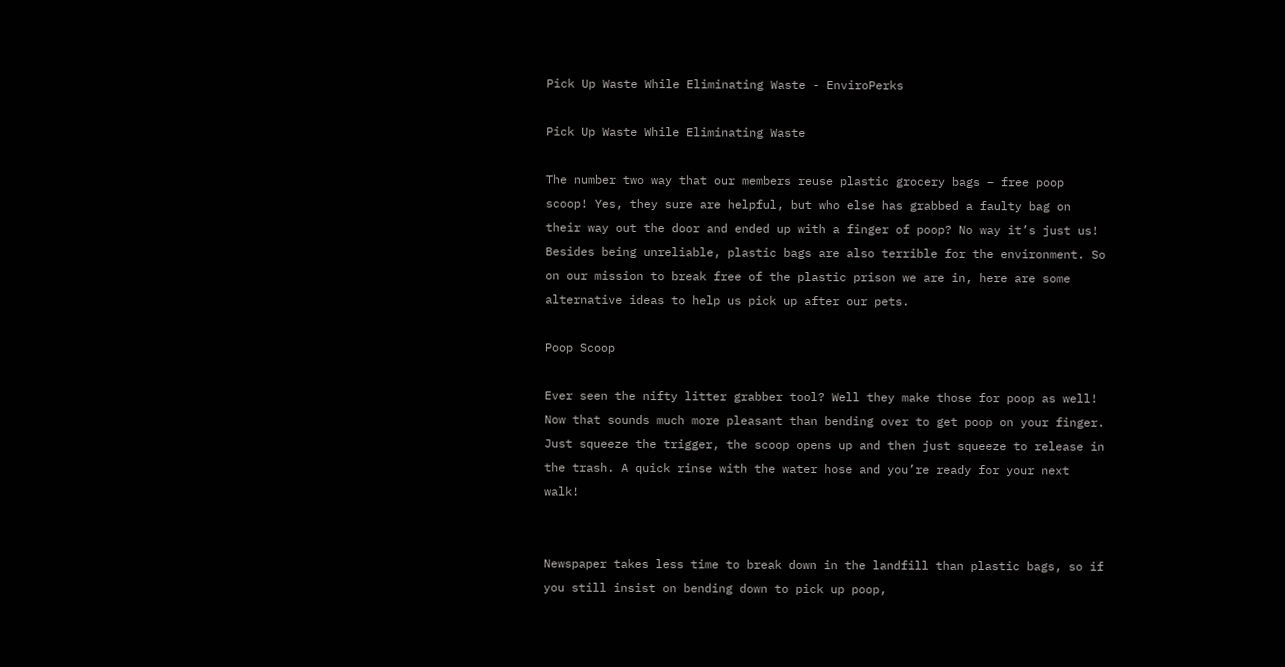Pick Up Waste While Eliminating Waste - EnviroPerks

Pick Up Waste While Eliminating Waste

The number two way that our members reuse plastic grocery bags – free poop scoop! Yes, they sure are helpful, but who else has grabbed a faulty bag on their way out the door and ended up with a finger of poop? No way it’s just us! Besides being unreliable, plastic bags are also terrible for the environment. So on our mission to break free of the plastic prison we are in, here are some alternative ideas to help us pick up after our pets.

Poop Scoop

Ever seen the nifty litter grabber tool? Well they make those for poop as well! Now that sounds much more pleasant than bending over to get poop on your finger. Just squeeze the trigger, the scoop opens up and then just squeeze to release in the trash. A quick rinse with the water hose and you’re ready for your next walk!


Newspaper takes less time to break down in the landfill than plastic bags, so if you still insist on bending down to pick up poop,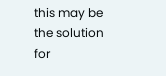this may be the solution for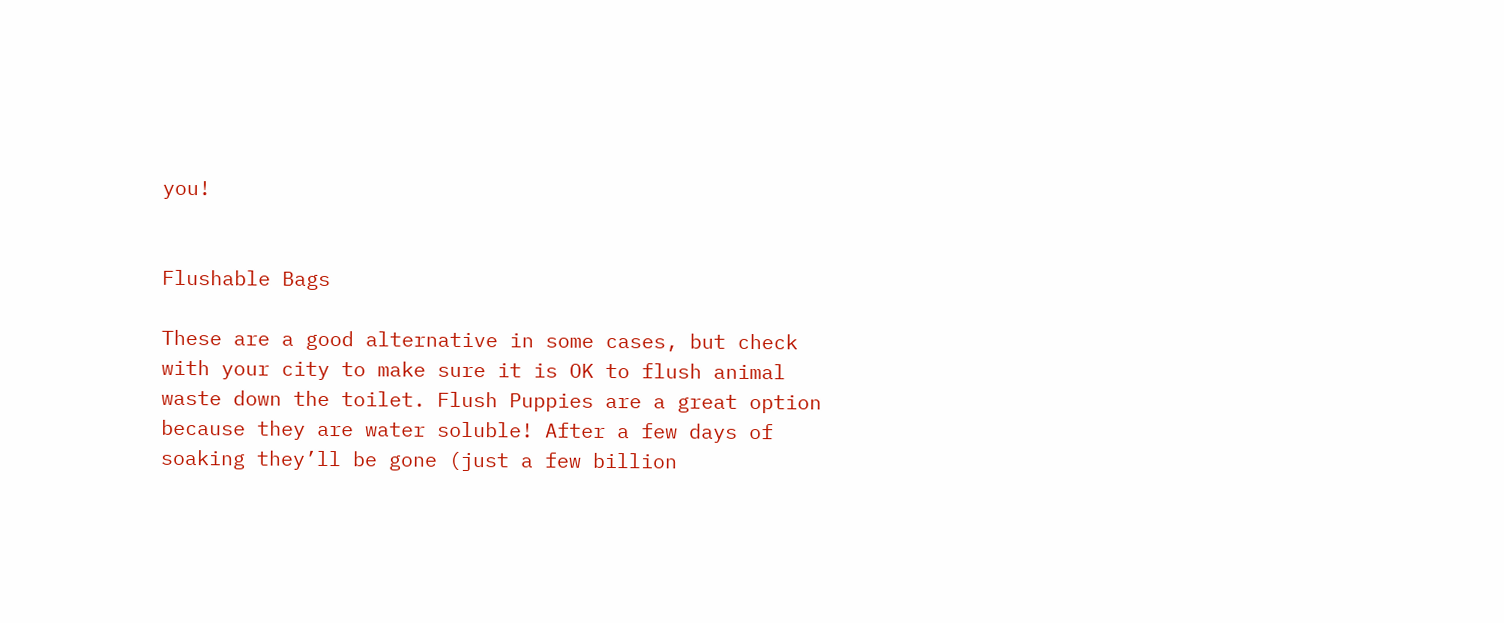you!


Flushable Bags

These are a good alternative in some cases, but check with your city to make sure it is OK to flush animal waste down the toilet. Flush Puppies are a great option because they are water soluble! After a few days of soaking they’ll be gone (just a few billion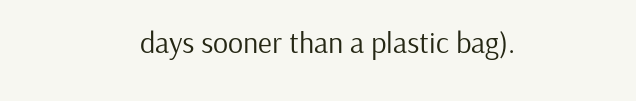days sooner than a plastic bag).